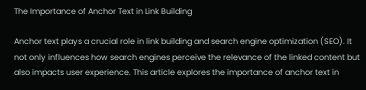The Importance of Anchor Text in Link Building

Anchor text plays a crucial role in link building and search engine optimization (SEO). It not only influences how search engines perceive the relevance of the linked content but also impacts user experience. This article explores the importance of anchor text in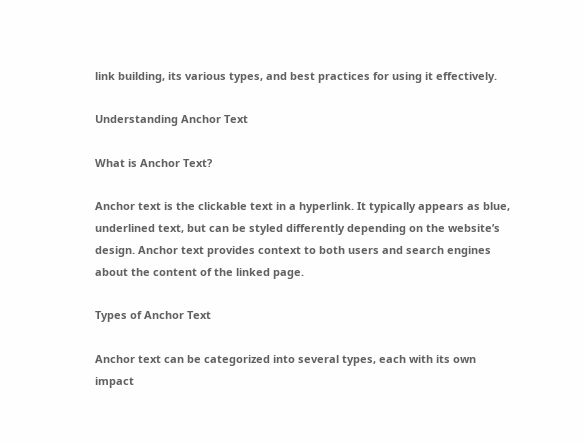link building, its various types, and best practices for using it effectively.

Understanding Anchor Text

What is Anchor Text?

Anchor text is the clickable text in a hyperlink. It typically appears as blue, underlined text, but can be styled differently depending on the website’s design. Anchor text provides context to both users and search engines about the content of the linked page.

Types of Anchor Text

Anchor text can be categorized into several types, each with its own impact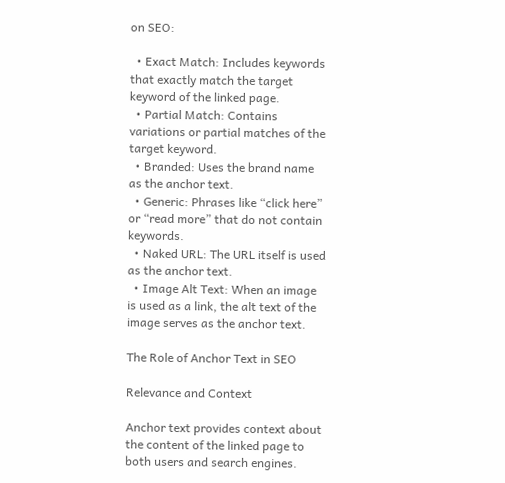on SEO:

  • Exact Match: Includes keywords that exactly match the target keyword of the linked page.
  • Partial Match: Contains variations or partial matches of the target keyword.
  • Branded: Uses the brand name as the anchor text.
  • Generic: Phrases like “click here” or “read more” that do not contain keywords.
  • Naked URL: The URL itself is used as the anchor text.
  • Image Alt Text: When an image is used as a link, the alt text of the image serves as the anchor text.

The Role of Anchor Text in SEO

Relevance and Context

Anchor text provides context about the content of the linked page to both users and search engines.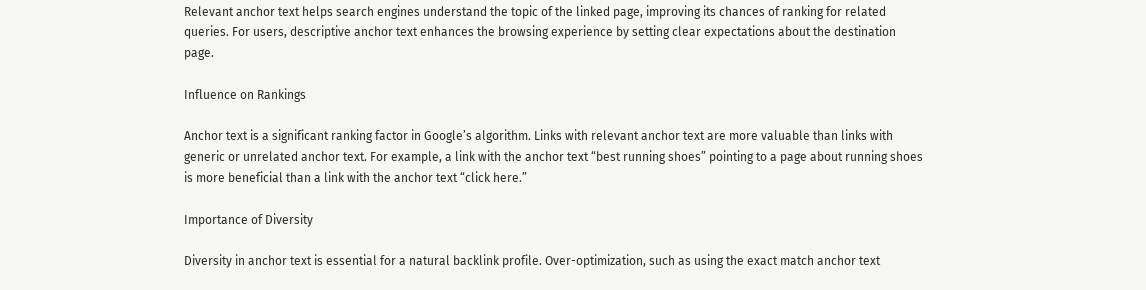Relevant anchor text helps search engines understand the topic of the linked page, improving its chances of ranking for related queries. For users, descriptive anchor text enhances the browsing experience by setting clear expectations about the destination page.

Influence on Rankings

Anchor text is a significant ranking factor in Google’s algorithm. Links with relevant anchor text are more valuable than links with generic or unrelated anchor text. For example, a link with the anchor text “best running shoes” pointing to a page about running shoes is more beneficial than a link with the anchor text “click here.”

Importance of Diversity

Diversity in anchor text is essential for a natural backlink profile. Over-optimization, such as using the exact match anchor text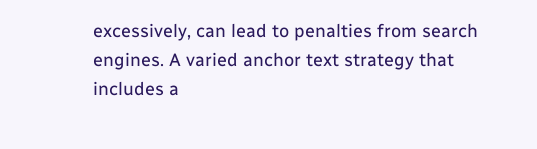excessively, can lead to penalties from search engines. A varied anchor text strategy that includes a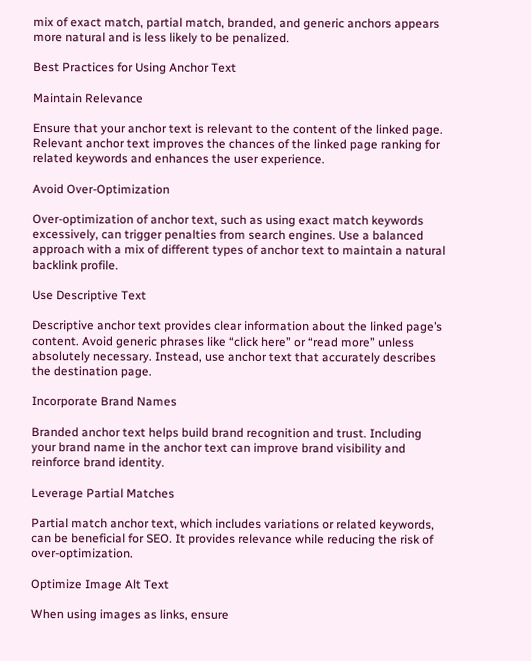mix of exact match, partial match, branded, and generic anchors appears more natural and is less likely to be penalized.

Best Practices for Using Anchor Text

Maintain Relevance

Ensure that your anchor text is relevant to the content of the linked page. Relevant anchor text improves the chances of the linked page ranking for related keywords and enhances the user experience.

Avoid Over-Optimization

Over-optimization of anchor text, such as using exact match keywords excessively, can trigger penalties from search engines. Use a balanced approach with a mix of different types of anchor text to maintain a natural backlink profile.

Use Descriptive Text

Descriptive anchor text provides clear information about the linked page’s content. Avoid generic phrases like “click here” or “read more” unless absolutely necessary. Instead, use anchor text that accurately describes the destination page.

Incorporate Brand Names

Branded anchor text helps build brand recognition and trust. Including your brand name in the anchor text can improve brand visibility and reinforce brand identity.

Leverage Partial Matches

Partial match anchor text, which includes variations or related keywords, can be beneficial for SEO. It provides relevance while reducing the risk of over-optimization.

Optimize Image Alt Text

When using images as links, ensure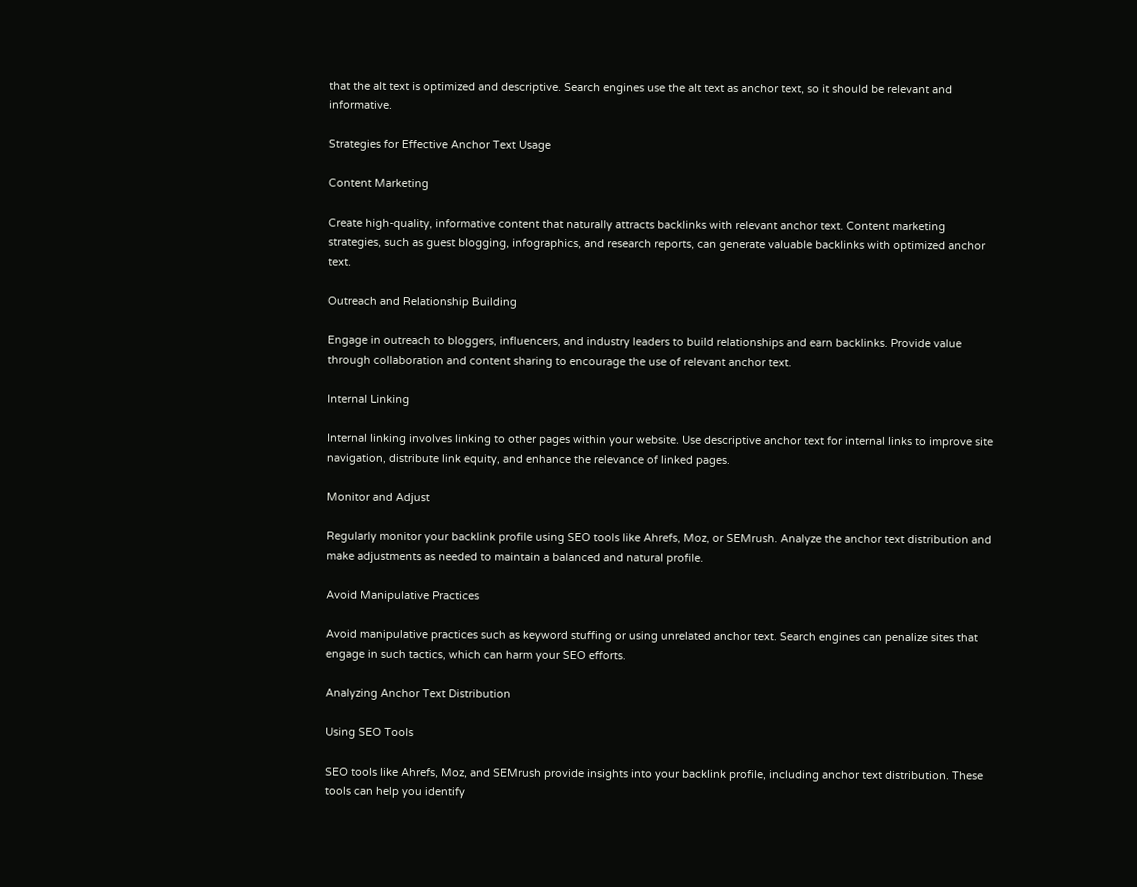that the alt text is optimized and descriptive. Search engines use the alt text as anchor text, so it should be relevant and informative.

Strategies for Effective Anchor Text Usage

Content Marketing

Create high-quality, informative content that naturally attracts backlinks with relevant anchor text. Content marketing strategies, such as guest blogging, infographics, and research reports, can generate valuable backlinks with optimized anchor text.

Outreach and Relationship Building

Engage in outreach to bloggers, influencers, and industry leaders to build relationships and earn backlinks. Provide value through collaboration and content sharing to encourage the use of relevant anchor text.

Internal Linking

Internal linking involves linking to other pages within your website. Use descriptive anchor text for internal links to improve site navigation, distribute link equity, and enhance the relevance of linked pages.

Monitor and Adjust

Regularly monitor your backlink profile using SEO tools like Ahrefs, Moz, or SEMrush. Analyze the anchor text distribution and make adjustments as needed to maintain a balanced and natural profile.

Avoid Manipulative Practices

Avoid manipulative practices such as keyword stuffing or using unrelated anchor text. Search engines can penalize sites that engage in such tactics, which can harm your SEO efforts.

Analyzing Anchor Text Distribution

Using SEO Tools

SEO tools like Ahrefs, Moz, and SEMrush provide insights into your backlink profile, including anchor text distribution. These tools can help you identify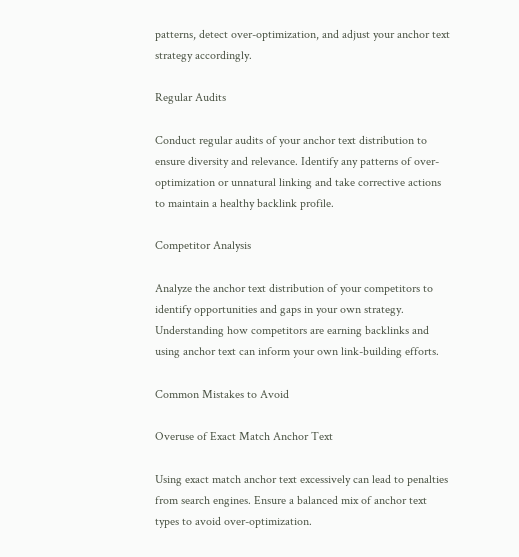patterns, detect over-optimization, and adjust your anchor text strategy accordingly.

Regular Audits

Conduct regular audits of your anchor text distribution to ensure diversity and relevance. Identify any patterns of over-optimization or unnatural linking and take corrective actions to maintain a healthy backlink profile.

Competitor Analysis

Analyze the anchor text distribution of your competitors to identify opportunities and gaps in your own strategy. Understanding how competitors are earning backlinks and using anchor text can inform your own link-building efforts.

Common Mistakes to Avoid

Overuse of Exact Match Anchor Text

Using exact match anchor text excessively can lead to penalties from search engines. Ensure a balanced mix of anchor text types to avoid over-optimization.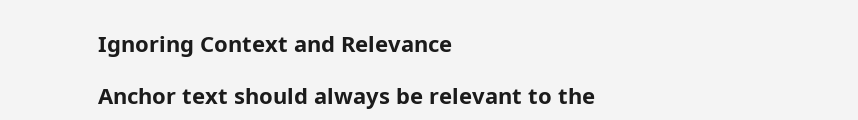Ignoring Context and Relevance

Anchor text should always be relevant to the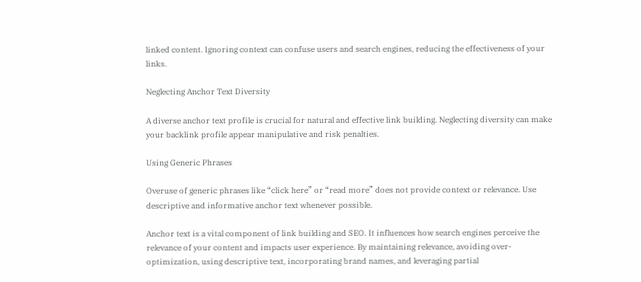linked content. Ignoring context can confuse users and search engines, reducing the effectiveness of your links.

Neglecting Anchor Text Diversity

A diverse anchor text profile is crucial for natural and effective link building. Neglecting diversity can make your backlink profile appear manipulative and risk penalties.

Using Generic Phrases

Overuse of generic phrases like “click here” or “read more” does not provide context or relevance. Use descriptive and informative anchor text whenever possible.

Anchor text is a vital component of link building and SEO. It influences how search engines perceive the relevance of your content and impacts user experience. By maintaining relevance, avoiding over-optimization, using descriptive text, incorporating brand names, and leveraging partial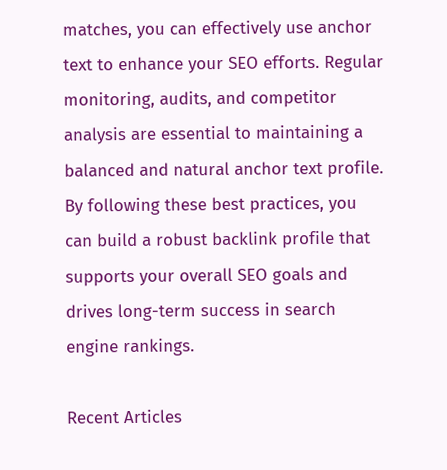matches, you can effectively use anchor text to enhance your SEO efforts. Regular monitoring, audits, and competitor analysis are essential to maintaining a balanced and natural anchor text profile. By following these best practices, you can build a robust backlink profile that supports your overall SEO goals and drives long-term success in search engine rankings.

Recent Articles